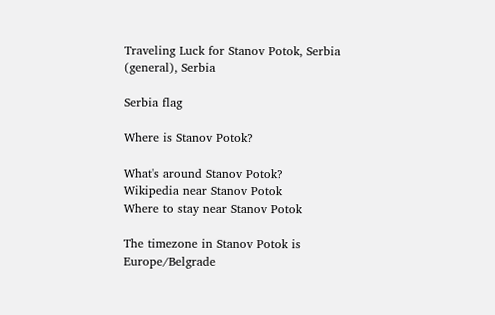Traveling Luck for Stanov Potok, Serbia (general), Serbia

Serbia flag

Where is Stanov Potok?

What's around Stanov Potok?
Wikipedia near Stanov Potok
Where to stay near Stanov Potok

The timezone in Stanov Potok is Europe/Belgrade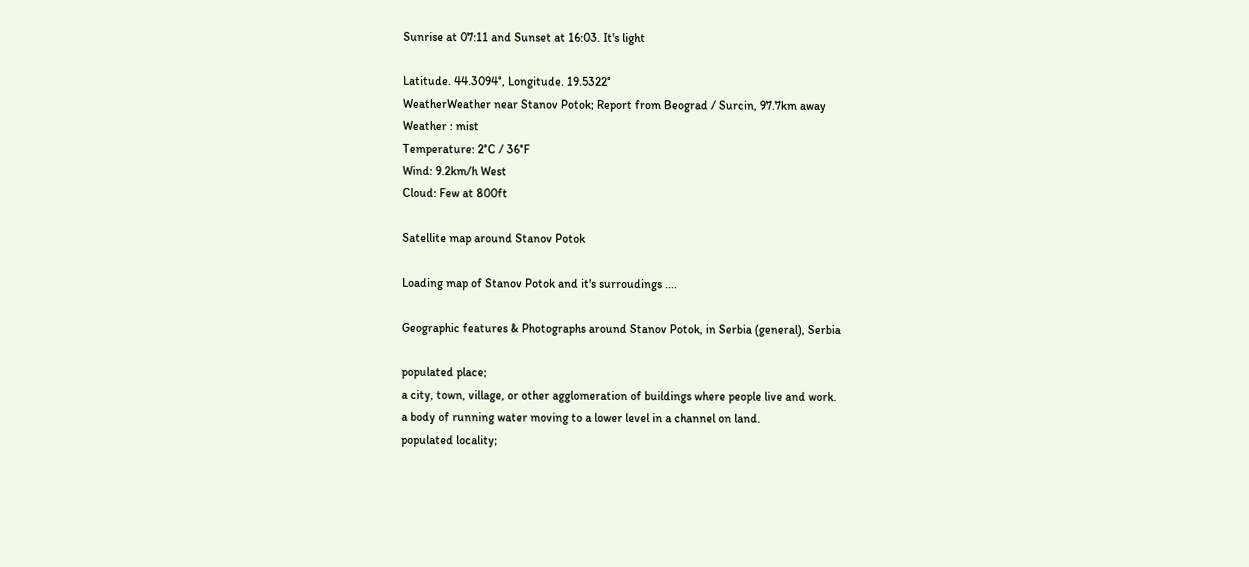Sunrise at 07:11 and Sunset at 16:03. It's light

Latitude. 44.3094°, Longitude. 19.5322°
WeatherWeather near Stanov Potok; Report from Beograd / Surcin, 97.7km away
Weather : mist
Temperature: 2°C / 36°F
Wind: 9.2km/h West
Cloud: Few at 800ft

Satellite map around Stanov Potok

Loading map of Stanov Potok and it's surroudings ....

Geographic features & Photographs around Stanov Potok, in Serbia (general), Serbia

populated place;
a city, town, village, or other agglomeration of buildings where people live and work.
a body of running water moving to a lower level in a channel on land.
populated locality;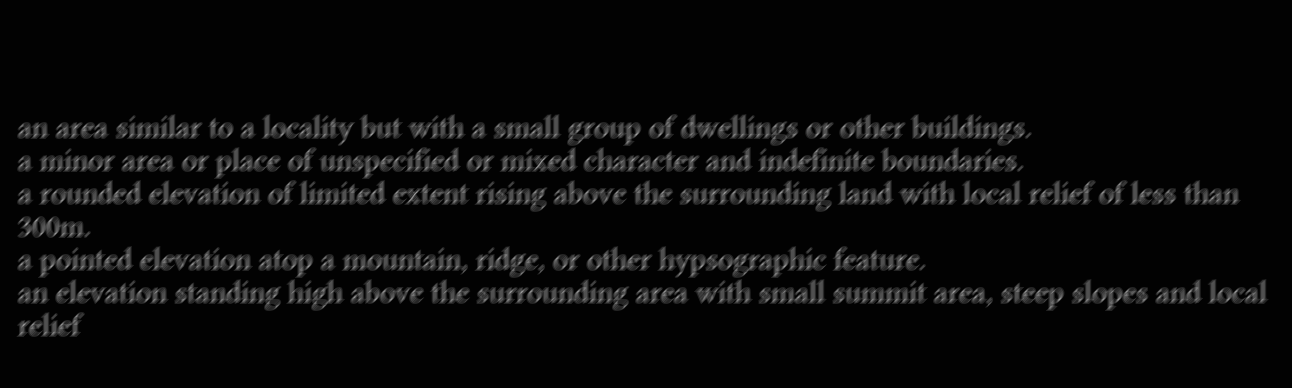an area similar to a locality but with a small group of dwellings or other buildings.
a minor area or place of unspecified or mixed character and indefinite boundaries.
a rounded elevation of limited extent rising above the surrounding land with local relief of less than 300m.
a pointed elevation atop a mountain, ridge, or other hypsographic feature.
an elevation standing high above the surrounding area with small summit area, steep slopes and local relief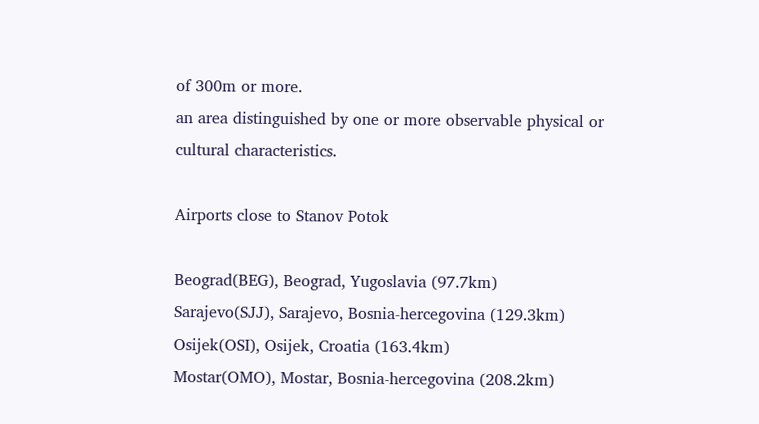of 300m or more.
an area distinguished by one or more observable physical or cultural characteristics.

Airports close to Stanov Potok

Beograd(BEG), Beograd, Yugoslavia (97.7km)
Sarajevo(SJJ), Sarajevo, Bosnia-hercegovina (129.3km)
Osijek(OSI), Osijek, Croatia (163.4km)
Mostar(OMO), Mostar, Bosnia-hercegovina (208.2km)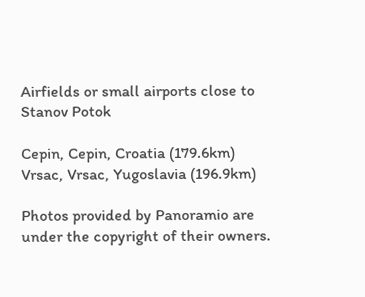Airfields or small airports close to Stanov Potok

Cepin, Cepin, Croatia (179.6km)
Vrsac, Vrsac, Yugoslavia (196.9km)

Photos provided by Panoramio are under the copyright of their owners.